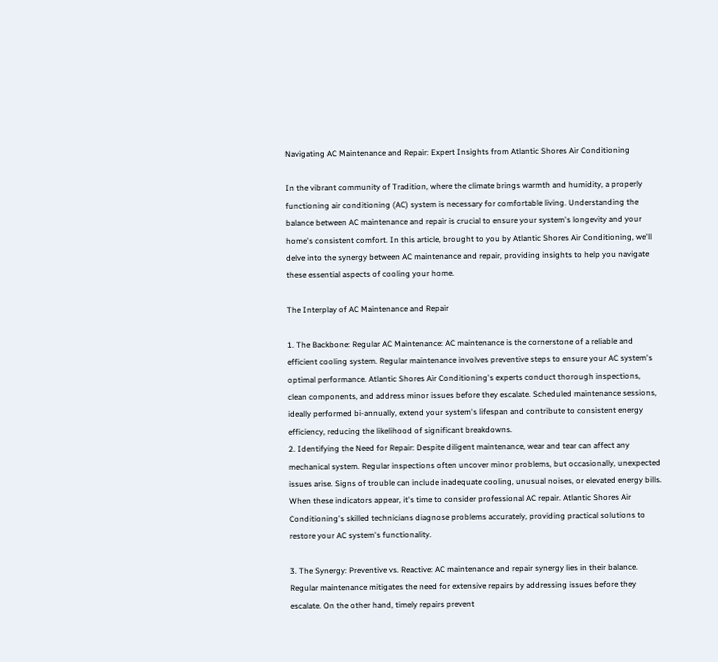Navigating AC Maintenance and Repair: Expert Insights from Atlantic Shores Air Conditioning

In the vibrant community of Tradition, where the climate brings warmth and humidity, a properly functioning air conditioning (AC) system is necessary for comfortable living. Understanding the balance between AC maintenance and repair is crucial to ensure your system's longevity and your home's consistent comfort. In this article, brought to you by Atlantic Shores Air Conditioning, we'll delve into the synergy between AC maintenance and repair, providing insights to help you navigate these essential aspects of cooling your home.

The Interplay of AC Maintenance and Repair

1. The Backbone: Regular AC Maintenance: AC maintenance is the cornerstone of a reliable and efficient cooling system. Regular maintenance involves preventive steps to ensure your AC system's optimal performance. Atlantic Shores Air Conditioning's experts conduct thorough inspections, clean components, and address minor issues before they escalate. Scheduled maintenance sessions, ideally performed bi-annually, extend your system's lifespan and contribute to consistent energy efficiency, reducing the likelihood of significant breakdowns.
2. Identifying the Need for Repair: Despite diligent maintenance, wear and tear can affect any mechanical system. Regular inspections often uncover minor problems, but occasionally, unexpected issues arise. Signs of trouble can include inadequate cooling, unusual noises, or elevated energy bills. When these indicators appear, it's time to consider professional AC repair. Atlantic Shores Air Conditioning's skilled technicians diagnose problems accurately, providing practical solutions to restore your AC system's functionality.

3. The Synergy: Preventive vs. Reactive: AC maintenance and repair synergy lies in their balance. Regular maintenance mitigates the need for extensive repairs by addressing issues before they escalate. On the other hand, timely repairs prevent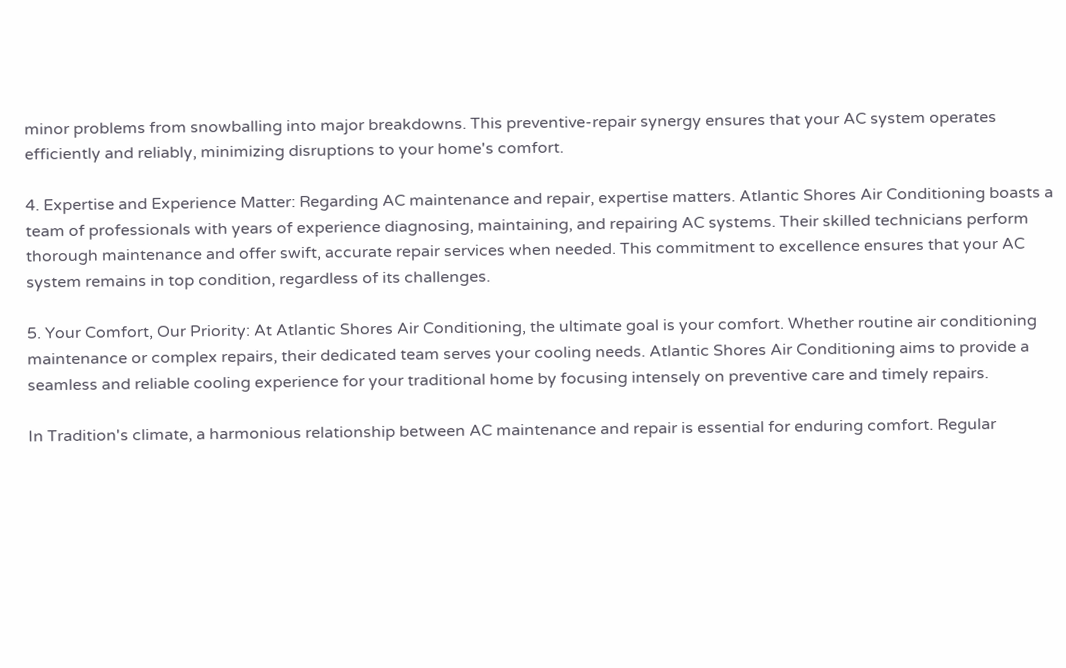minor problems from snowballing into major breakdowns. This preventive-repair synergy ensures that your AC system operates efficiently and reliably, minimizing disruptions to your home's comfort.

4. Expertise and Experience Matter: Regarding AC maintenance and repair, expertise matters. Atlantic Shores Air Conditioning boasts a team of professionals with years of experience diagnosing, maintaining, and repairing AC systems. Their skilled technicians perform thorough maintenance and offer swift, accurate repair services when needed. This commitment to excellence ensures that your AC system remains in top condition, regardless of its challenges.

5. Your Comfort, Our Priority: At Atlantic Shores Air Conditioning, the ultimate goal is your comfort. Whether routine air conditioning maintenance or complex repairs, their dedicated team serves your cooling needs. Atlantic Shores Air Conditioning aims to provide a seamless and reliable cooling experience for your traditional home by focusing intensely on preventive care and timely repairs.

In Tradition's climate, a harmonious relationship between AC maintenance and repair is essential for enduring comfort. Regular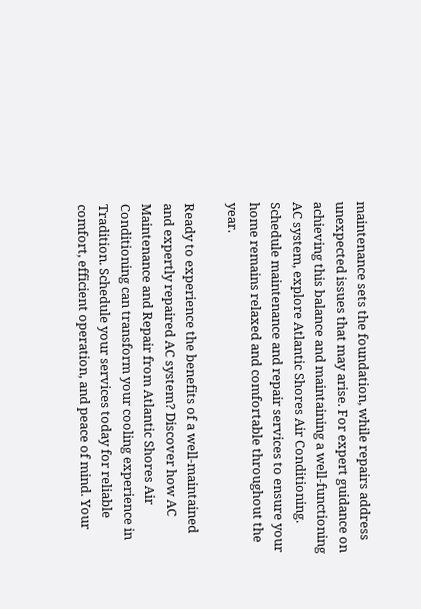maintenance sets the foundation, while repairs address unexpected issues that may arise. For expert guidance on achieving this balance and maintaining a well-functioning AC system, explore Atlantic Shores Air Conditioning. Schedule maintenance and repair services to ensure your home remains relaxed and comfortable throughout the year.

Ready to experience the benefits of a well-maintained and expertly repaired AC system? Discover how AC Maintenance and Repair from Atlantic Shores Air Conditioning can transform your cooling experience in Tradition. Schedule your services today for reliable comfort, efficient operation, and peace of mind. Your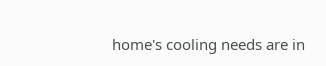home's cooling needs are in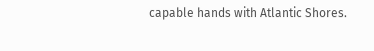capable hands with Atlantic Shores.